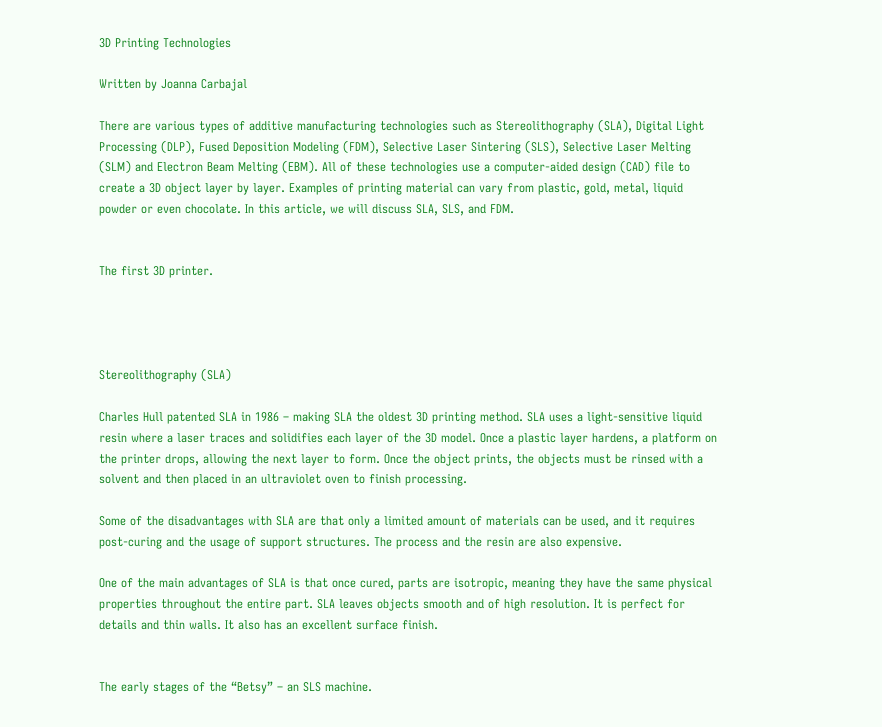3D Printing Technologies

Written by Joanna Carbajal

There are various types of additive manufacturing technologies such as Stereolithography (SLA), Digital Light Processing (DLP), Fused Deposition Modeling (FDM), Selective Laser Sintering (SLS), Selective Laser Melting (SLM) and Electron Beam Melting (EBM). All of these technologies use a computer-aided design (CAD) file to create a 3D object layer by layer. Examples of printing material can vary from plastic, gold, metal, liquid powder or even chocolate. In this article, we will discuss SLA, SLS, and FDM.


The first 3D printer.




Stereolithography (SLA)

Charles Hull patented SLA in 1986 – making SLA the oldest 3D printing method. SLA uses a light-sensitive liquid resin where a laser traces and solidifies each layer of the 3D model. Once a plastic layer hardens, a platform on the printer drops, allowing the next layer to form. Once the object prints, the objects must be rinsed with a solvent and then placed in an ultraviolet oven to finish processing.

Some of the disadvantages with SLA are that only a limited amount of materials can be used, and it requires post-curing and the usage of support structures. The process and the resin are also expensive.

One of the main advantages of SLA is that once cured, parts are isotropic, meaning they have the same physical properties throughout the entire part. SLA leaves objects smooth and of high resolution. It is perfect for details and thin walls. It also has an excellent surface finish.


The early stages of the “Betsy” – an SLS machine.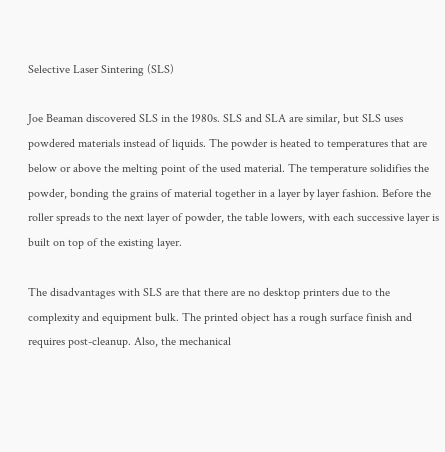Selective Laser Sintering (SLS)

Joe Beaman discovered SLS in the 1980s. SLS and SLA are similar, but SLS uses powdered materials instead of liquids. The powder is heated to temperatures that are below or above the melting point of the used material. The temperature solidifies the powder, bonding the grains of material together in a layer by layer fashion. Before the roller spreads to the next layer of powder, the table lowers, with each successive layer is built on top of the existing layer.

The disadvantages with SLS are that there are no desktop printers due to the complexity and equipment bulk. The printed object has a rough surface finish and requires post-cleanup. Also, the mechanical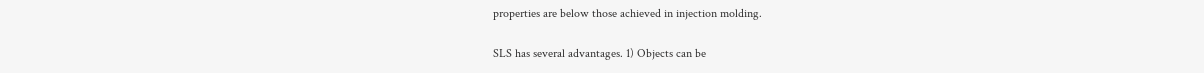properties are below those achieved in injection molding.

SLS has several advantages. 1) Objects can be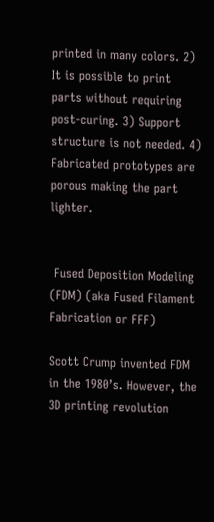printed in many colors. 2) It is possible to print parts without requiring post-curing. 3) Support structure is not needed. 4) Fabricated prototypes are porous making the part lighter.


 Fused Deposition Modeling (FDM) (aka Fused Filament Fabrication or FFF)

Scott Crump invented FDM in the 1980’s. However, the 3D printing revolution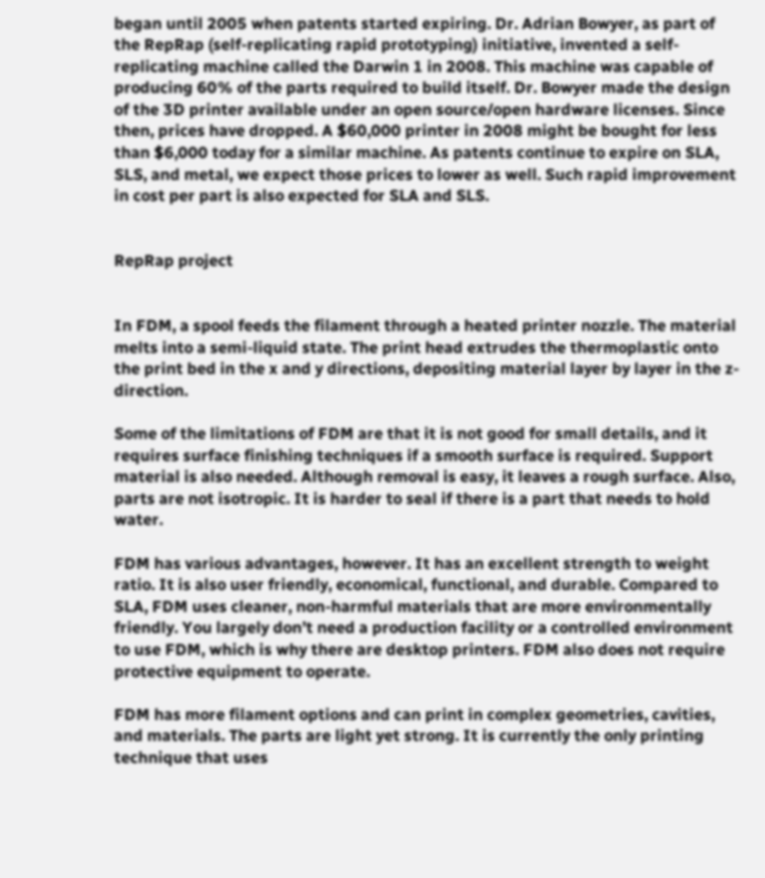began until 2005 when patents started expiring. Dr. Adrian Bowyer, as part of the RepRap (self-replicating rapid prototyping) initiative, invented a self-replicating machine called the Darwin 1 in 2008. This machine was capable of producing 60% of the parts required to build itself. Dr. Bowyer made the design of the 3D printer available under an open source/open hardware licenses. Since then, prices have dropped. A $60,000 printer in 2008 might be bought for less than $6,000 today for a similar machine. As patents continue to expire on SLA, SLS, and metal, we expect those prices to lower as well. Such rapid improvement in cost per part is also expected for SLA and SLS.


RepRap project


In FDM, a spool feeds the filament through a heated printer nozzle. The material melts into a semi-liquid state. The print head extrudes the thermoplastic onto the print bed in the x and y directions, depositing material layer by layer in the z-direction.

Some of the limitations of FDM are that it is not good for small details, and it requires surface finishing techniques if a smooth surface is required. Support material is also needed. Although removal is easy, it leaves a rough surface. Also, parts are not isotropic. It is harder to seal if there is a part that needs to hold water.

FDM has various advantages, however. It has an excellent strength to weight ratio. It is also user friendly, economical, functional, and durable. Compared to SLA, FDM uses cleaner, non-harmful materials that are more environmentally friendly. You largely don’t need a production facility or a controlled environment to use FDM, which is why there are desktop printers. FDM also does not require protective equipment to operate.

FDM has more filament options and can print in complex geometries, cavities, and materials. The parts are light yet strong. It is currently the only printing technique that uses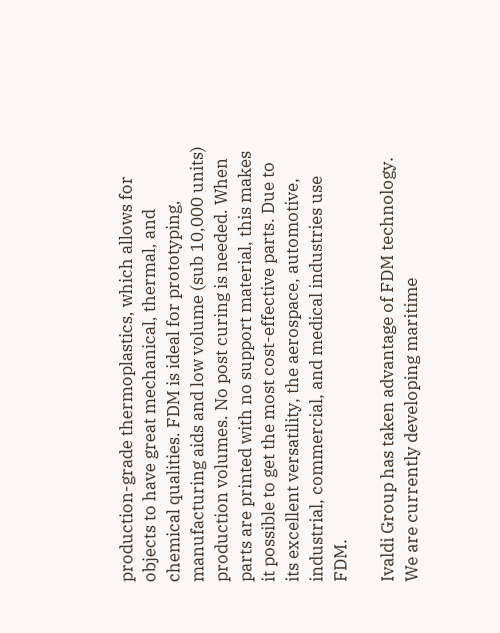production-grade thermoplastics, which allows for objects to have great mechanical, thermal, and chemical qualities. FDM is ideal for prototyping, manufacturing aids and low volume (sub 10,000 units) production volumes. No post curing is needed. When parts are printed with no support material, this makes it possible to get the most cost-effective parts. Due to its excellent versatility, the aerospace, automotive, industrial, commercial, and medical industries use FDM.

Ivaldi Group has taken advantage of FDM technology. We are currently developing maritime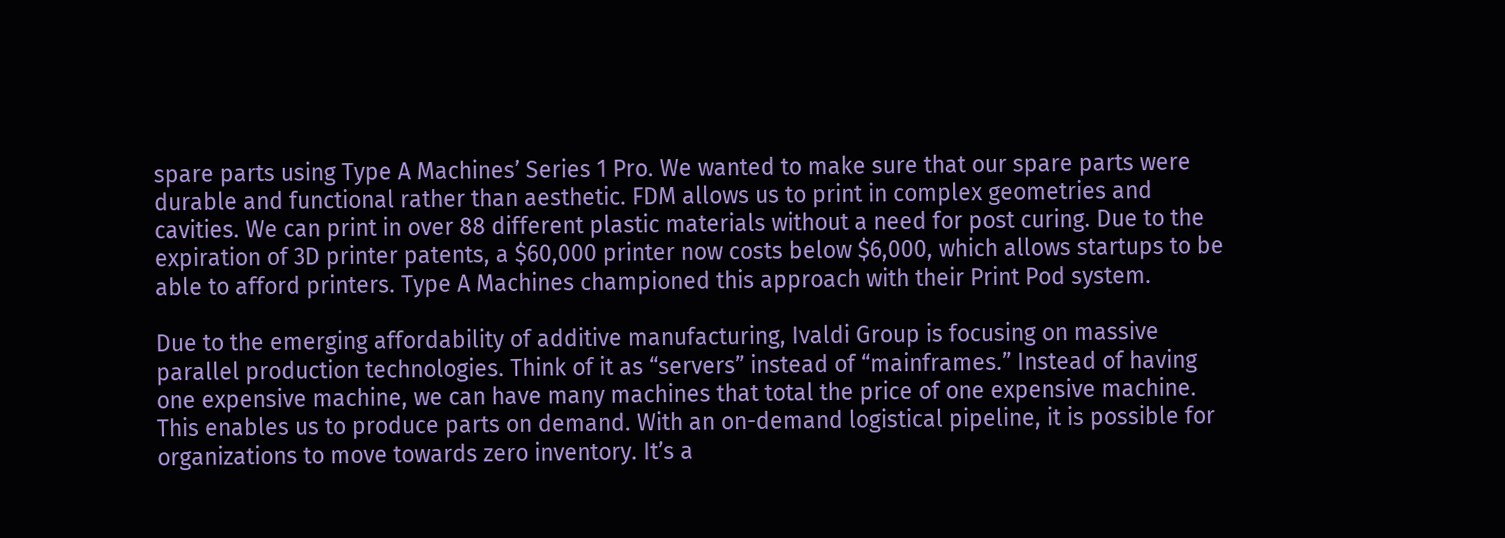spare parts using Type A Machines’ Series 1 Pro. We wanted to make sure that our spare parts were durable and functional rather than aesthetic. FDM allows us to print in complex geometries and cavities. We can print in over 88 different plastic materials without a need for post curing. Due to the expiration of 3D printer patents, a $60,000 printer now costs below $6,000, which allows startups to be able to afford printers. Type A Machines championed this approach with their Print Pod system.

Due to the emerging affordability of additive manufacturing, Ivaldi Group is focusing on massive parallel production technologies. Think of it as “servers” instead of “mainframes.” Instead of having one expensive machine, we can have many machines that total the price of one expensive machine. This enables us to produce parts on demand. With an on-demand logistical pipeline, it is possible for organizations to move towards zero inventory. It’s a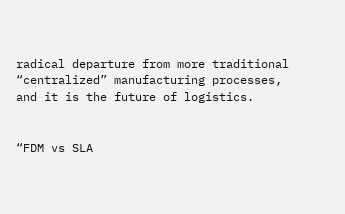radical departure from more traditional “centralized” manufacturing processes, and it is the future of logistics.


“FDM vs SLA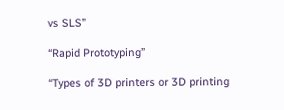vs SLS”

“Rapid Prototyping”

“Types of 3D printers or 3D printing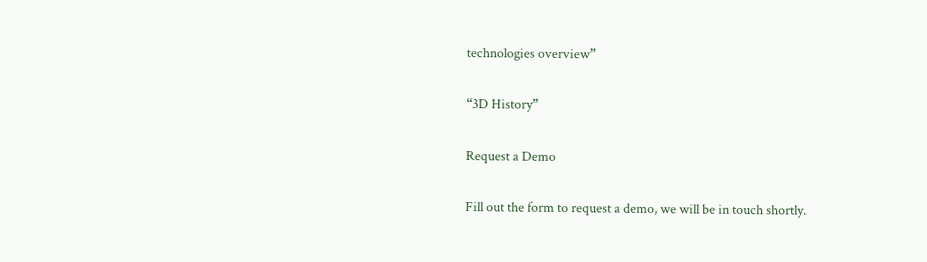technologies overview”

“3D History”

Request a Demo

Fill out the form to request a demo, we will be in touch shortly.